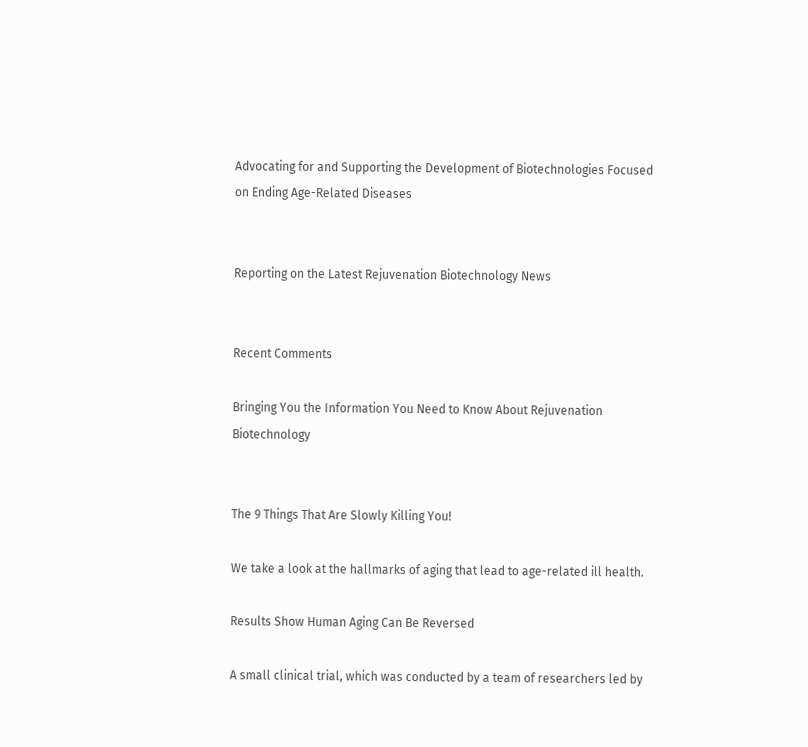Advocating for and Supporting the Development of Biotechnologies Focused on Ending Age-Related Diseases


Reporting on the Latest Rejuvenation Biotechnology News


Recent Comments

Bringing You the Information You Need to Know About Rejuvenation Biotechnology


The 9 Things That Are Slowly Killing You!

We take a look at the hallmarks of aging that lead to age-related ill health.

Results Show Human Aging Can Be Reversed

A small clinical trial, which was conducted by a team of researchers led by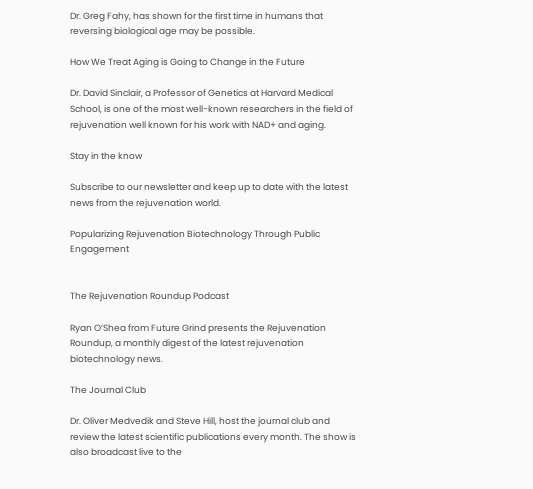Dr. Greg Fahy, has shown for the first time in humans that reversing biological age may be possible.

How We Treat Aging is Going to Change in the Future

Dr. David Sinclair, a Professor of Genetics at Harvard Medical School, is one of the most well-known researchers in the field of rejuvenation well known for his work with NAD+ and aging.

Stay in the know

Subscribe to our newsletter and keep up to date with the latest news from the rejuvenation world.

Popularizing Rejuvenation Biotechnology Through Public Engagement


The Rejuvenation Roundup Podcast

Ryan O’Shea from Future Grind presents the Rejuvenation Roundup, a monthly digest of the latest rejuvenation biotechnology news.

The Journal Club

Dr. Oliver Medvedik and Steve Hill, host the journal club and review the latest scientific publications every month. The show is also broadcast live to the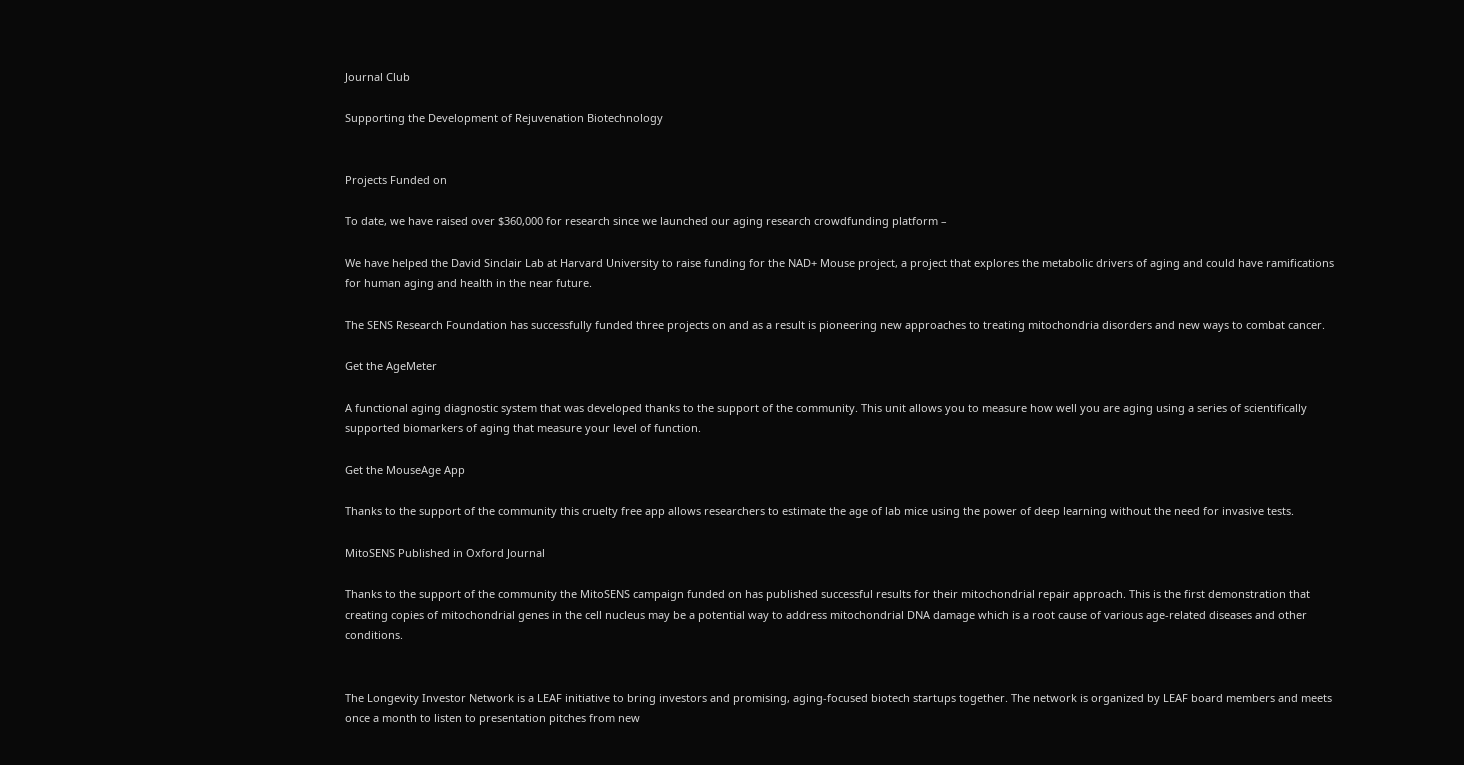Journal Club

Supporting the Development of Rejuvenation Biotechnology


Projects Funded on

To date, we have raised over $360,000 for research since we launched our aging research crowdfunding platform –

We have helped the David Sinclair Lab at Harvard University to raise funding for the NAD+ Mouse project, a project that explores the metabolic drivers of aging and could have ramifications for human aging and health in the near future.

The SENS Research Foundation has successfully funded three projects on and as a result is pioneering new approaches to treating mitochondria disorders and new ways to combat cancer.

Get the AgeMeter

A functional aging diagnostic system that was developed thanks to the support of the community. This unit allows you to measure how well you are aging using a series of scientifically supported biomarkers of aging that measure your level of function.

Get the MouseAge App

Thanks to the support of the community this cruelty free app allows researchers to estimate the age of lab mice using the power of deep learning without the need for invasive tests.

MitoSENS Published in Oxford Journal

Thanks to the support of the community the MitoSENS campaign funded on has published successful results for their mitochondrial repair approach. This is the first demonstration that creating copies of mitochondrial genes in the cell nucleus may be a potential way to address mitochondrial DNA damage which is a root cause of various age-related diseases and other conditions.


The Longevity Investor Network is a LEAF initiative to bring investors and promising, aging-focused biotech startups together. The network is organized by LEAF board members and meets once a month to listen to presentation pitches from new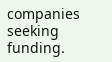companies seeking funding.